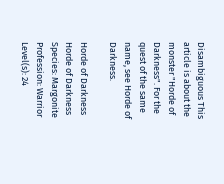Disambiguous This article is about the monster "Horde of Darkness". For the quest of the same name, see Horde of Darkness.

Horde of Darkness
Horde of Darkness
Species: Margonite
Profession: Warrior
Level(s): 24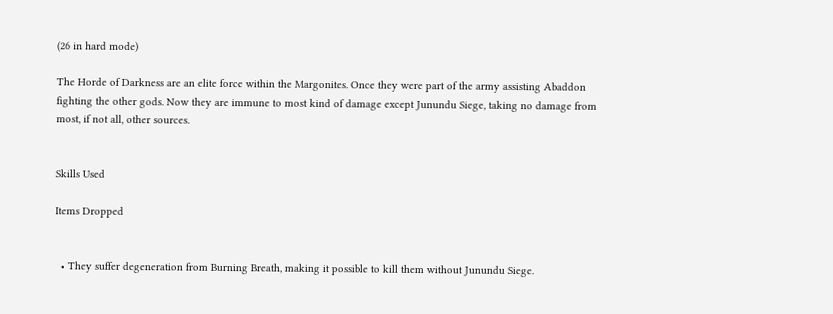(26 in hard mode)

The Horde of Darkness are an elite force within the Margonites. Once they were part of the army assisting Abaddon fighting the other gods. Now they are immune to most kind of damage except Junundu Siege, taking no damage from most, if not all, other sources.


Skills Used

Items Dropped


  • They suffer degeneration from Burning Breath, making it possible to kill them without Junundu Siege.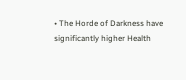• The Horde of Darkness have significantly higher Health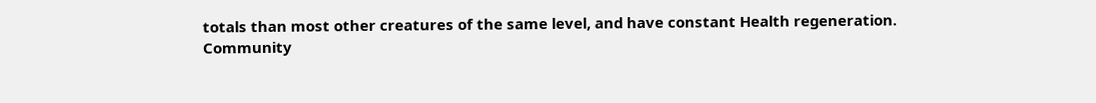totals than most other creatures of the same level, and have constant Health regeneration.
Community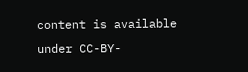content is available under CC-BY-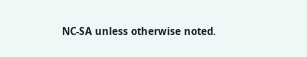NC-SA unless otherwise noted.